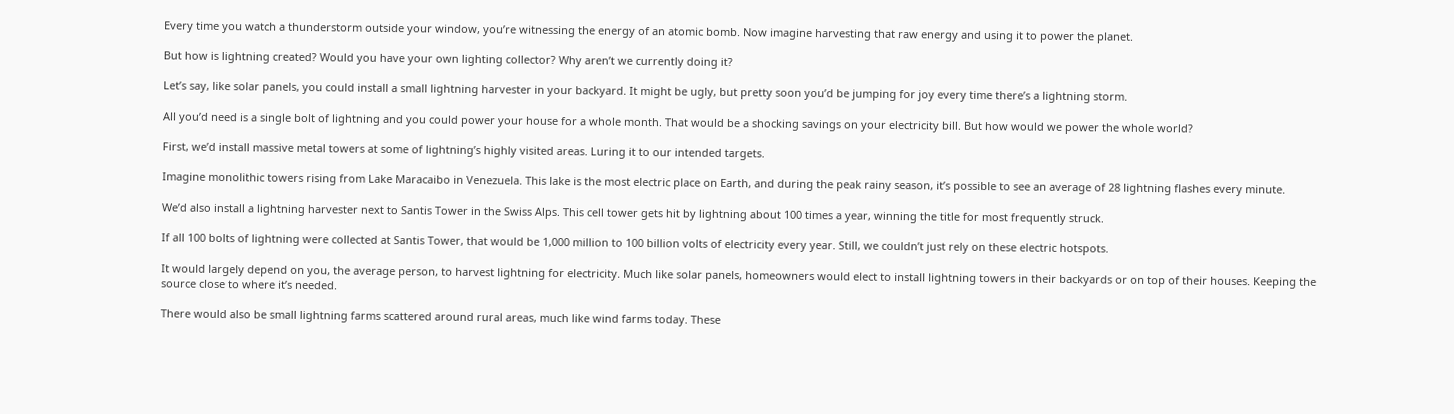Every time you watch a thunderstorm outside your window, you’re witnessing the energy of an atomic bomb. Now imagine harvesting that raw energy and using it to power the planet.

But how is lightning created? Would you have your own lighting collector? Why aren’t we currently doing it?

Let’s say, like solar panels, you could install a small lightning harvester in your backyard. It might be ugly, but pretty soon you’d be jumping for joy every time there’s a lightning storm.

All you’d need is a single bolt of lightning and you could power your house for a whole month. That would be a shocking savings on your electricity bill. But how would we power the whole world?

First, we’d install massive metal towers at some of lightning’s highly visited areas. Luring it to our intended targets.

Imagine monolithic towers rising from Lake Maracaibo in Venezuela. This lake is the most electric place on Earth, and during the peak rainy season, it’s possible to see an average of 28 lightning flashes every minute.

We’d also install a lightning harvester next to Santis Tower in the Swiss Alps. This cell tower gets hit by lightning about 100 times a year, winning the title for most frequently struck.

If all 100 bolts of lightning were collected at Santis Tower, that would be 1,000 million to 100 billion volts of electricity every year. Still, we couldn’t just rely on these electric hotspots.

It would largely depend on you, the average person, to harvest lightning for electricity. Much like solar panels, homeowners would elect to install lightning towers in their backyards or on top of their houses. Keeping the source close to where it’s needed.

There would also be small lightning farms scattered around rural areas, much like wind farms today. These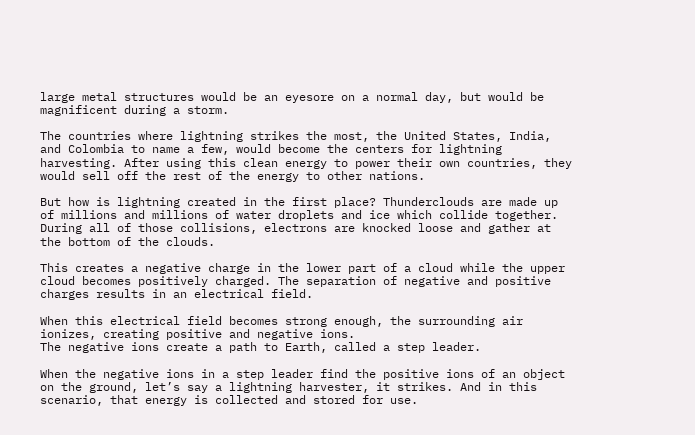large metal structures would be an eyesore on a normal day, but would be magnificent during a storm.

The countries where lightning strikes the most, the United States, India, and Colombia to name a few, would become the centers for lightning harvesting. After using this clean energy to power their own countries, they would sell off the rest of the energy to other nations.

But how is lightning created in the first place? Thunderclouds are made up of millions and millions of water droplets and ice which collide together. During all of those collisions, electrons are knocked loose and gather at the bottom of the clouds.

This creates a negative charge in the lower part of a cloud while the upper cloud becomes positively charged. The separation of negative and positive charges results in an electrical field.

When this electrical field becomes strong enough, the surrounding air ionizes, creating positive and negative ions.
The negative ions create a path to Earth, called a step leader.

When the negative ions in a step leader find the positive ions of an object on the ground, let’s say a lightning harvester, it strikes. And in this scenario, that energy is collected and stored for use.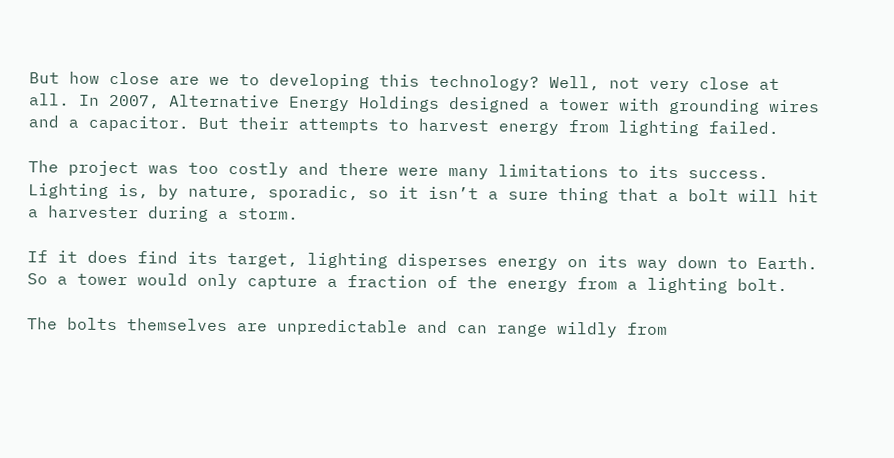But how close are we to developing this technology? Well, not very close at all. In 2007, Alternative Energy Holdings designed a tower with grounding wires and a capacitor. But their attempts to harvest energy from lighting failed.

The project was too costly and there were many limitations to its success. Lighting is, by nature, sporadic, so it isn’t a sure thing that a bolt will hit a harvester during a storm.

If it does find its target, lighting disperses energy on its way down to Earth. So a tower would only capture a fraction of the energy from a lighting bolt.

The bolts themselves are unpredictable and can range wildly from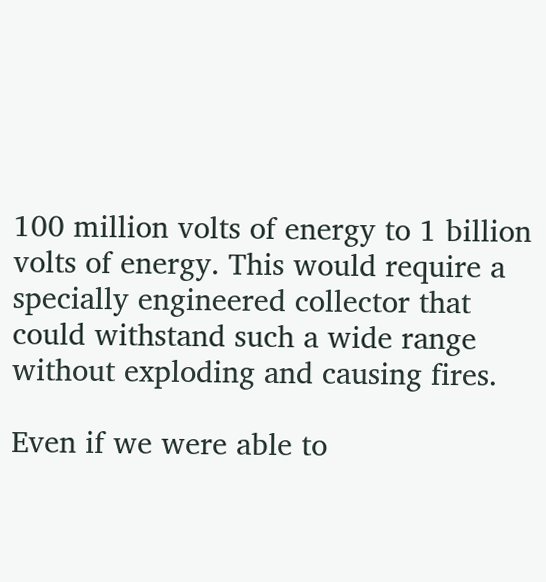100 million volts of energy to 1 billion volts of energy. This would require a specially engineered collector that could withstand such a wide range without exploding and causing fires.

Even if we were able to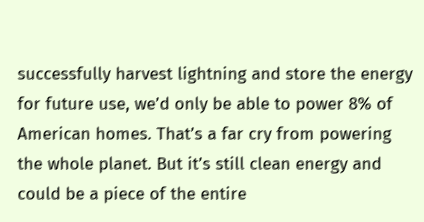successfully harvest lightning and store the energy for future use, we’d only be able to power 8% of American homes. That’s a far cry from powering the whole planet. But it’s still clean energy and could be a piece of the entire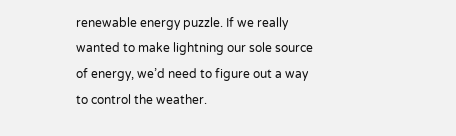renewable energy puzzle. If we really wanted to make lightning our sole source of energy, we’d need to figure out a way to control the weather.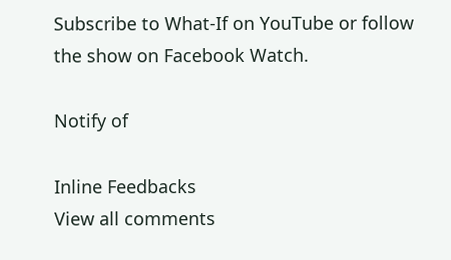Subscribe to What-If on YouTube or follow the show on Facebook Watch.

Notify of

Inline Feedbacks
View all comments